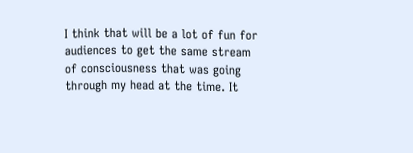I think that will be a lot of fun for audiences to get the same stream of consciousness that was going through my head at the time. It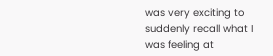was very exciting to suddenly recall what I was feeling at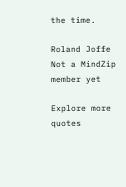the time.

Roland Joffe
Not a MindZip member yet

Explore more quotes